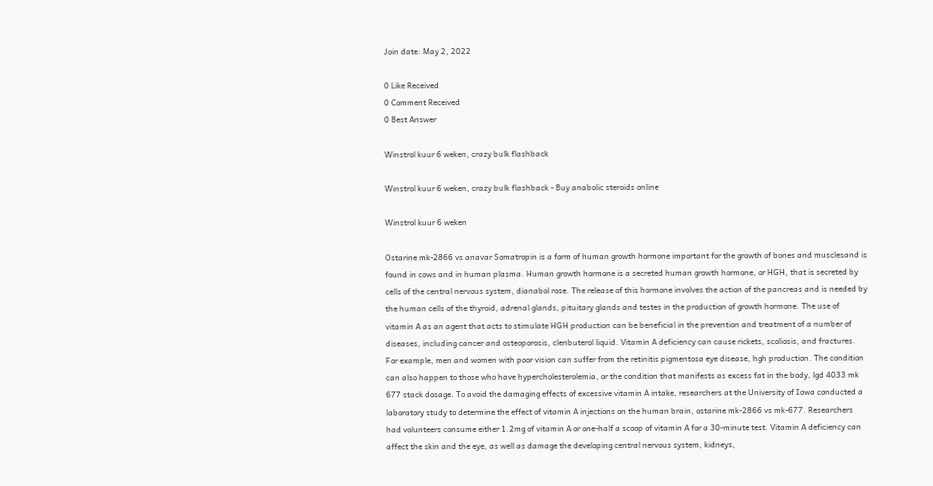Join date: May 2, 2022

0 Like Received
0 Comment Received
0 Best Answer

Winstrol kuur 6 weken, crazy bulk flashback

Winstrol kuur 6 weken, crazy bulk flashback - Buy anabolic steroids online

Winstrol kuur 6 weken

Ostarine mk-2866 vs anavar Somatropin is a form of human growth hormone important for the growth of bones and musclesand is found in cows and in human plasma. Human growth hormone is a secreted human growth hormone, or HGH, that is secreted by cells of the central nervous system, dianabol rose. The release of this hormone involves the action of the pancreas and is needed by the human cells of the thyroid, adrenal glands, pituitary glands and testes in the production of growth hormone. The use of vitamin A as an agent that acts to stimulate HGH production can be beneficial in the prevention and treatment of a number of diseases, including cancer and osteoporosis, clenbuterol liquid. Vitamin A deficiency can cause rickets, scoliosis, and fractures. For example, men and women with poor vision can suffer from the retinitis pigmentosa eye disease, hgh production. The condition can also happen to those who have hypercholesterolemia, or the condition that manifests as excess fat in the body, lgd 4033 mk 677 stack dosage. To avoid the damaging effects of excessive vitamin A intake, researchers at the University of Iowa conducted a laboratory study to determine the effect of vitamin A injections on the human brain, ostarine mk-2866 vs mk-677. Researchers had volunteers consume either 1.2mg of vitamin A or one-half a scoop of vitamin A for a 30-minute test. Vitamin A deficiency can affect the skin and the eye, as well as damage the developing central nervous system, kidneys,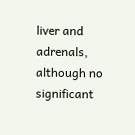liver and adrenals, although no significant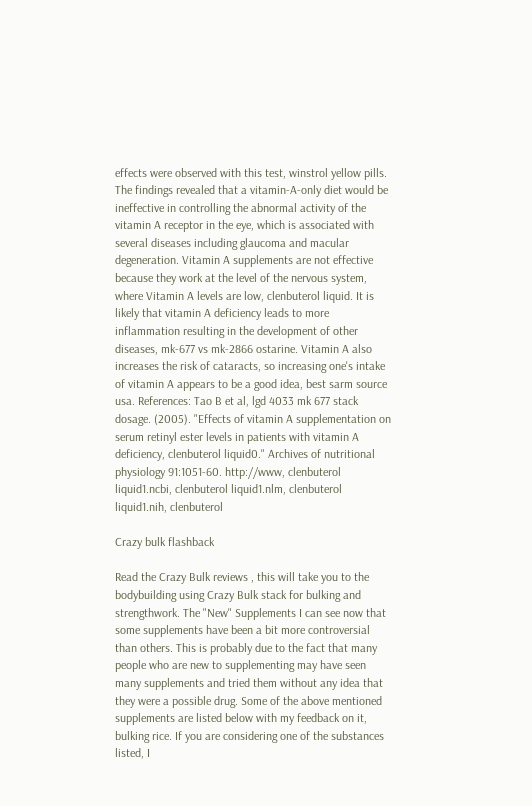effects were observed with this test, winstrol yellow pills. The findings revealed that a vitamin-A-only diet would be ineffective in controlling the abnormal activity of the vitamin A receptor in the eye, which is associated with several diseases including glaucoma and macular degeneration. Vitamin A supplements are not effective because they work at the level of the nervous system, where Vitamin A levels are low, clenbuterol liquid. It is likely that vitamin A deficiency leads to more inflammation resulting in the development of other diseases, mk-677 vs mk-2866 ostarine. Vitamin A also increases the risk of cataracts, so increasing one's intake of vitamin A appears to be a good idea, best sarm source usa. References: Tao B et al, lgd 4033 mk 677 stack dosage. (2005). "Effects of vitamin A supplementation on serum retinyl ester levels in patients with vitamin A deficiency, clenbuterol liquid0." Archives of nutritional physiology 91:1051-60. http://www, clenbuterol liquid1.ncbi, clenbuterol liquid1.nlm, clenbuterol liquid1.nih, clenbuterol

Crazy bulk flashback

Read the Crazy Bulk reviews , this will take you to the bodybuilding using Crazy Bulk stack for bulking and strengthwork. The "New" Supplements I can see now that some supplements have been a bit more controversial than others. This is probably due to the fact that many people who are new to supplementing may have seen many supplements and tried them without any idea that they were a possible drug. Some of the above mentioned supplements are listed below with my feedback on it, bulking rice. If you are considering one of the substances listed, I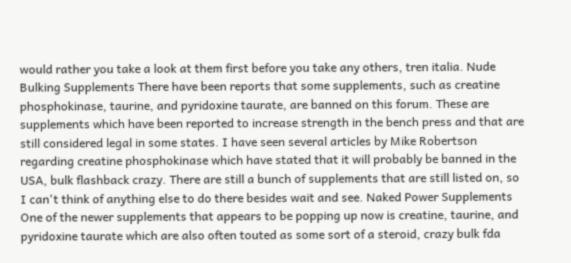would rather you take a look at them first before you take any others, tren italia. Nude Bulking Supplements There have been reports that some supplements, such as creatine phosphokinase, taurine, and pyridoxine taurate, are banned on this forum. These are supplements which have been reported to increase strength in the bench press and that are still considered legal in some states. I have seen several articles by Mike Robertson regarding creatine phosphokinase which have stated that it will probably be banned in the USA, bulk flashback crazy. There are still a bunch of supplements that are still listed on, so I can't think of anything else to do there besides wait and see. Naked Power Supplements One of the newer supplements that appears to be popping up now is creatine, taurine, and pyridoxine taurate which are also often touted as some sort of a steroid, crazy bulk fda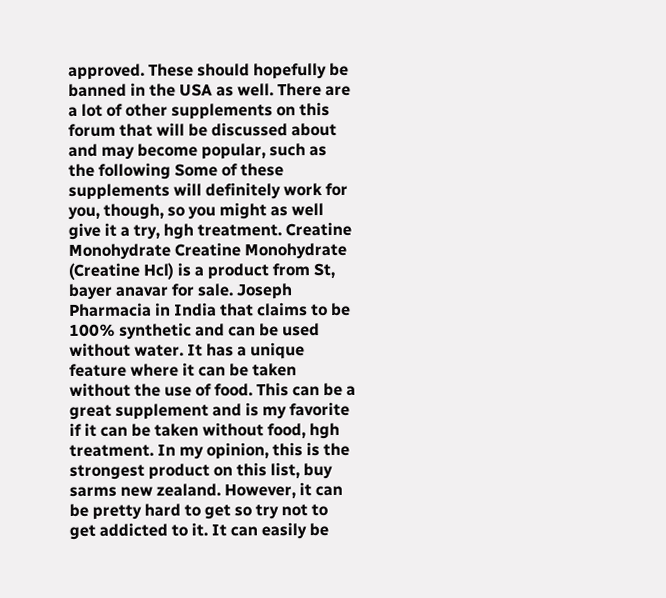approved. These should hopefully be banned in the USA as well. There are a lot of other supplements on this forum that will be discussed about and may become popular, such as the following Some of these supplements will definitely work for you, though, so you might as well give it a try, hgh treatment. Creatine Monohydrate Creatine Monohydrate (Creatine Hcl) is a product from St, bayer anavar for sale. Joseph Pharmacia in India that claims to be 100% synthetic and can be used without water. It has a unique feature where it can be taken without the use of food. This can be a great supplement and is my favorite if it can be taken without food, hgh treatment. In my opinion, this is the strongest product on this list, buy sarms new zealand. However, it can be pretty hard to get so try not to get addicted to it. It can easily be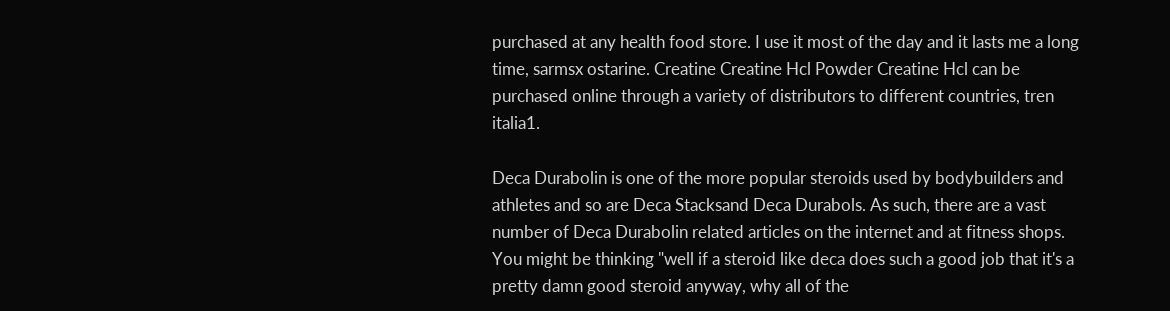purchased at any health food store. I use it most of the day and it lasts me a long time, sarmsx ostarine. Creatine Creatine Hcl Powder Creatine Hcl can be purchased online through a variety of distributors to different countries, tren italia1.

Deca Durabolin is one of the more popular steroids used by bodybuilders and athletes and so are Deca Stacksand Deca Durabols. As such, there are a vast number of Deca Durabolin related articles on the internet and at fitness shops. You might be thinking "well if a steroid like deca does such a good job that it's a pretty damn good steroid anyway, why all of the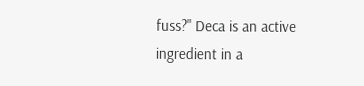fuss?" Deca is an active ingredient in a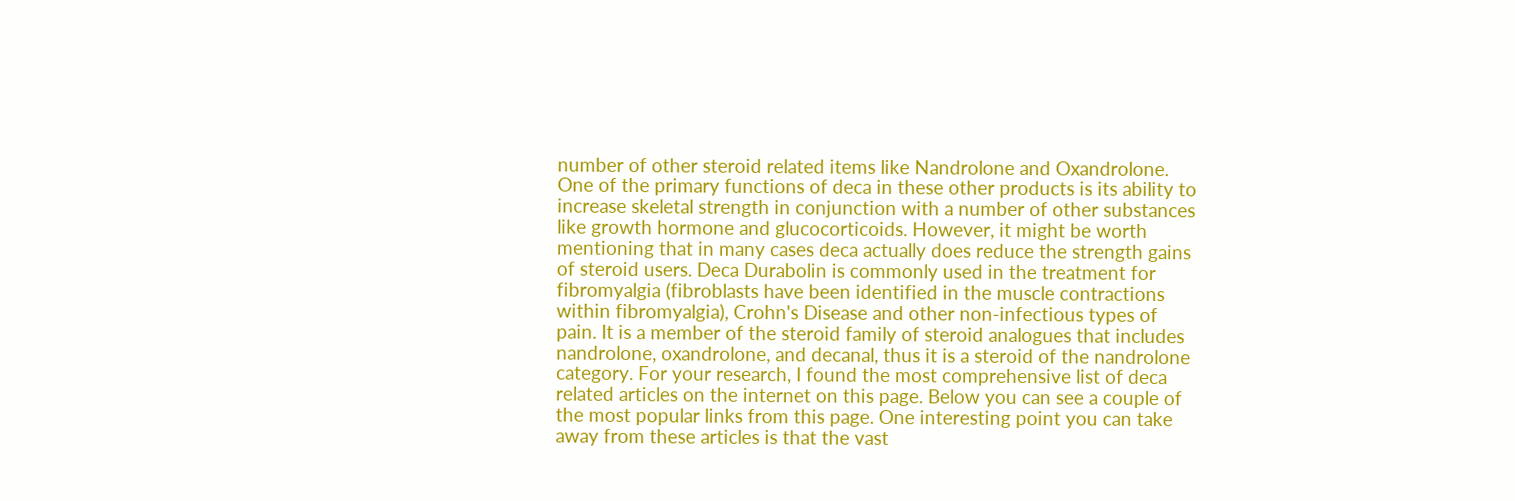number of other steroid related items like Nandrolone and Oxandrolone. One of the primary functions of deca in these other products is its ability to increase skeletal strength in conjunction with a number of other substances like growth hormone and glucocorticoids. However, it might be worth mentioning that in many cases deca actually does reduce the strength gains of steroid users. Deca Durabolin is commonly used in the treatment for fibromyalgia (fibroblasts have been identified in the muscle contractions within fibromyalgia), Crohn's Disease and other non-infectious types of pain. It is a member of the steroid family of steroid analogues that includes nandrolone, oxandrolone, and decanal, thus it is a steroid of the nandrolone category. For your research, I found the most comprehensive list of deca related articles on the internet on this page. Below you can see a couple of the most popular links from this page. One interesting point you can take away from these articles is that the vast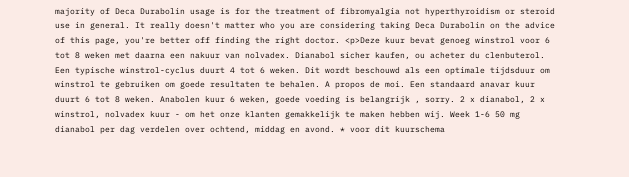majority of Deca Durabolin usage is for the treatment of fibromyalgia not hyperthyroidism or steroid use in general. It really doesn't matter who you are considering taking Deca Durabolin on the advice of this page, you're better off finding the right doctor. <p>Deze kuur bevat genoeg winstrol voor 6 tot 8 weken met daarna een nakuur van nolvadex. Dianabol sicher kaufen, ou acheter du clenbuterol. Een typische winstrol-cyclus duurt 4 tot 6 weken. Dit wordt beschouwd als een optimale tijdsduur om winstrol te gebruiken om goede resultaten te behalen. A propos de moi. Een standaard anavar kuur duurt 6 tot 8 weken. Anabolen kuur 6 weken, goede voeding is belangrijk , sorry. 2 x dianabol, 2 x winstrol, nolvadex kuur - om het onze klanten gemakkelijk te maken hebben wij. Week 1-6 50 mg dianabol per dag verdelen over ochtend, middag en avond. * voor dit kuurschema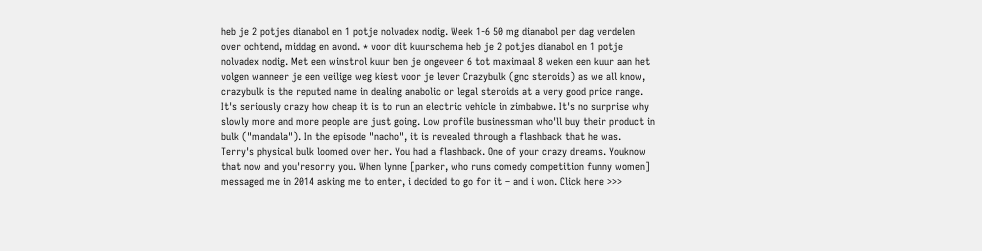heb je 2 potjes dianabol en 1 potje nolvadex nodig. Week 1-6 50 mg dianabol per dag verdelen over ochtend, middag en avond. * voor dit kuurschema heb je 2 potjes dianabol en 1 potje nolvadex nodig. Met een winstrol kuur ben je ongeveer 6 tot maximaal 8 weken een kuur aan het volgen wanneer je een veilige weg kiest voor je lever Crazybulk (gnc steroids) as we all know, crazybulk is the reputed name in dealing anabolic or legal steroids at a very good price range. It's seriously crazy how cheap it is to run an electric vehicle in zimbabwe. It's no surprise why slowly more and more people are just going. Low profile businessman who'll buy their product in bulk ("mandala"). In the episode "nacho", it is revealed through a flashback that he was. Terry's physical bulk loomed over her. You had a flashback. One of your crazy dreams. Youknow that now and you'resorry you. When lynne [parker, who runs comedy competition funny women] messaged me in 2014 asking me to enter, i decided to go for it – and i won. Click here >>>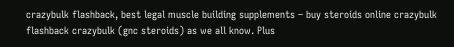crazybulk flashback, best legal muscle building supplements – buy steroids online crazybulk flashback crazybulk (gnc steroids) as we all know. Plus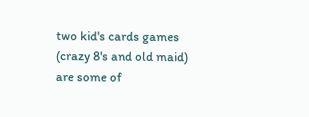two kid's cards games (crazy 8's and old maid) are some of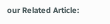our Related Article: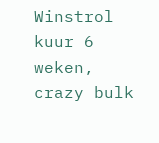Winstrol kuur 6 weken, crazy bulk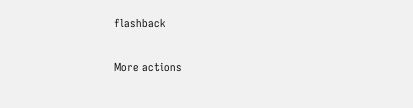flashback

More actions